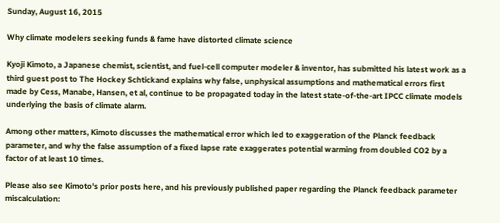Sunday, August 16, 2015

Why climate modelers seeking funds & fame have distorted climate science

Kyoji Kimoto, a Japanese chemist, scientist, and fuel-cell computer modeler & inventor, has submitted his latest work as a third guest post to The Hockey Schtickand explains why false, unphysical assumptions and mathematical errors first made by Cess, Manabe, Hansen, et al, continue to be propagated today in the latest state-of-the-art IPCC climate models underlying the basis of climate alarm.

Among other matters, Kimoto discusses the mathematical error which led to exaggeration of the Planck feedback parameter, and why the false assumption of a fixed lapse rate exaggerates potential warming from doubled CO2 by a factor of at least 10 times.

Please also see Kimoto's prior posts here, and his previously published paper regarding the Planck feedback parameter miscalculation: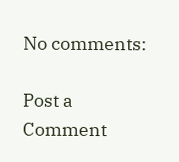No comments:

Post a Comment